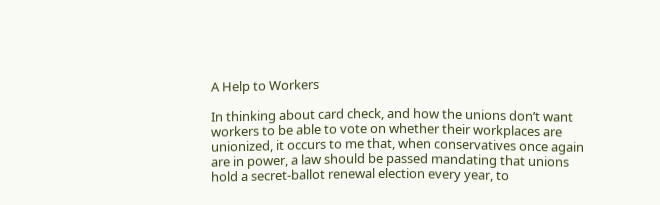A Help to Workers

In thinking about card check, and how the unions don’t want workers to be able to vote on whether their workplaces are unionized, it occurs to me that, when conservatives once again are in power, a law should be passed mandating that unions hold a secret-ballot renewal election every year, to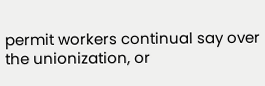permit workers continual say over the unionization, or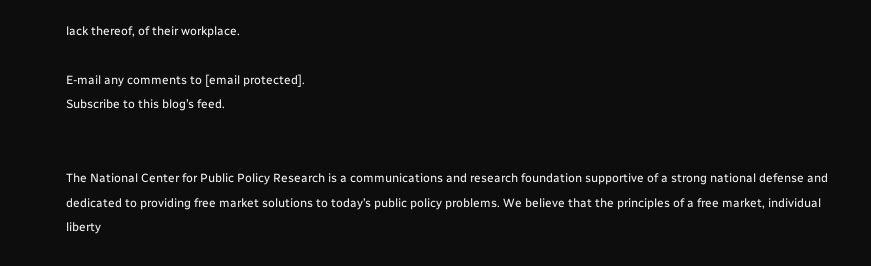lack thereof, of their workplace.

E-mail any comments to [email protected].
Subscribe to this blog’s feed.


The National Center for Public Policy Research is a communications and research foundation supportive of a strong national defense and dedicated to providing free market solutions to today’s public policy problems. We believe that the principles of a free market, individual liberty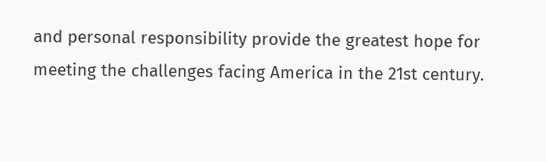and personal responsibility provide the greatest hope for meeting the challenges facing America in the 21st century.